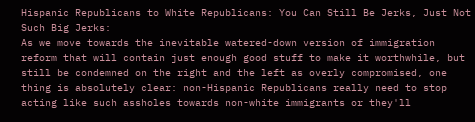Hispanic Republicans to White Republicans: You Can Still Be Jerks, Just Not Such Big Jerks:
As we move towards the inevitable watered-down version of immigration reform that will contain just enough good stuff to make it worthwhile, but still be condemned on the right and the left as overly compromised, one thing is absolutely clear: non-Hispanic Republicans really need to stop acting like such assholes towards non-white immigrants or they'll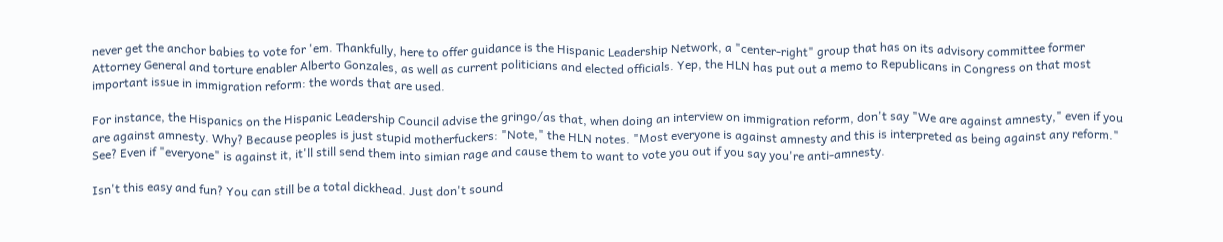never get the anchor babies to vote for 'em. Thankfully, here to offer guidance is the Hispanic Leadership Network, a "center-right" group that has on its advisory committee former Attorney General and torture enabler Alberto Gonzales, as well as current politicians and elected officials. Yep, the HLN has put out a memo to Republicans in Congress on that most important issue in immigration reform: the words that are used.

For instance, the Hispanics on the Hispanic Leadership Council advise the gringo/as that, when doing an interview on immigration reform, don't say "We are against amnesty," even if you are against amnesty. Why? Because peoples is just stupid motherfuckers: "Note," the HLN notes. "Most everyone is against amnesty and this is interpreted as being against any reform." See? Even if "everyone" is against it, it'll still send them into simian rage and cause them to want to vote you out if you say you're anti-amnesty.

Isn't this easy and fun? You can still be a total dickhead. Just don't sound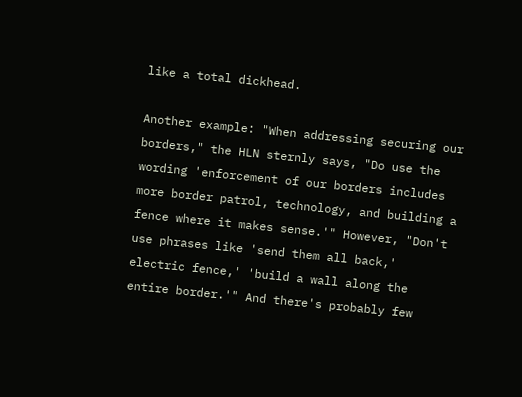like a total dickhead.

Another example: "When addressing securing our borders," the HLN sternly says, "Do use the wording 'enforcement of our borders includes more border patrol, technology, and building a fence where it makes sense.'" However, "Don't use phrases like 'send them all back,' electric fence,' 'build a wall along the entire border.'" And there's probably few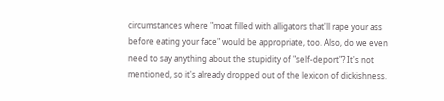circumstances where "moat filled with alligators that'll rape your ass before eating your face" would be appropriate, too. Also, do we even need to say anything about the stupidity of "self-deport"? It's not mentioned, so it's already dropped out of the lexicon of dickishness.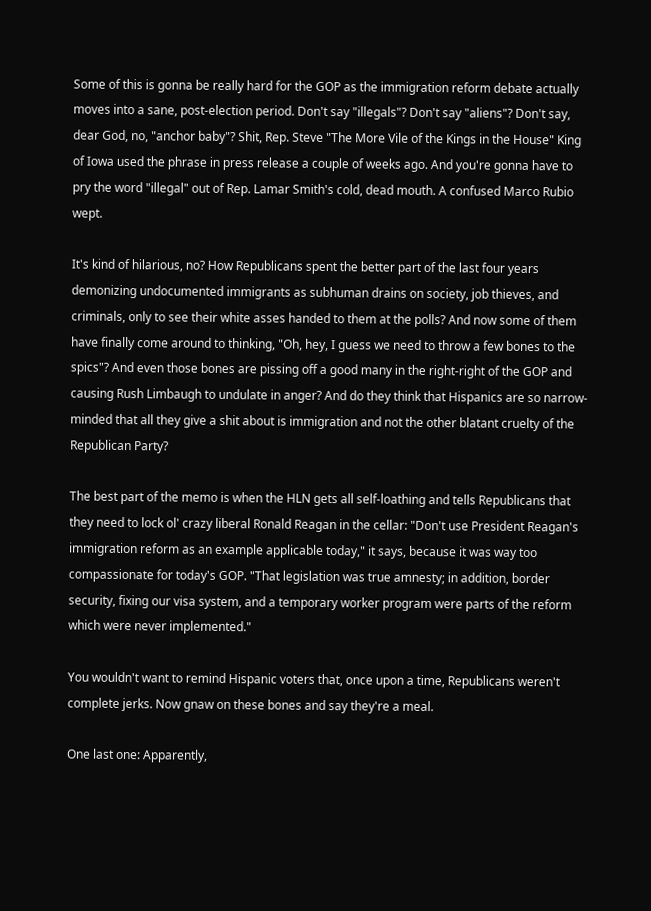Some of this is gonna be really hard for the GOP as the immigration reform debate actually moves into a sane, post-election period. Don't say "illegals"? Don't say "aliens"? Don't say, dear God, no, "anchor baby"? Shit, Rep. Steve "The More Vile of the Kings in the House" King of Iowa used the phrase in press release a couple of weeks ago. And you're gonna have to pry the word "illegal" out of Rep. Lamar Smith's cold, dead mouth. A confused Marco Rubio wept.

It's kind of hilarious, no? How Republicans spent the better part of the last four years demonizing undocumented immigrants as subhuman drains on society, job thieves, and criminals, only to see their white asses handed to them at the polls? And now some of them have finally come around to thinking, "Oh, hey, I guess we need to throw a few bones to the spics"? And even those bones are pissing off a good many in the right-right of the GOP and causing Rush Limbaugh to undulate in anger? And do they think that Hispanics are so narrow-minded that all they give a shit about is immigration and not the other blatant cruelty of the Republican Party?

The best part of the memo is when the HLN gets all self-loathing and tells Republicans that they need to lock ol' crazy liberal Ronald Reagan in the cellar: "Don't use President Reagan's immigration reform as an example applicable today," it says, because it was way too compassionate for today's GOP. "That legislation was true amnesty; in addition, border security, fixing our visa system, and a temporary worker program were parts of the reform which were never implemented."

You wouldn't want to remind Hispanic voters that, once upon a time, Republicans weren't complete jerks. Now gnaw on these bones and say they're a meal.

One last one: Apparently,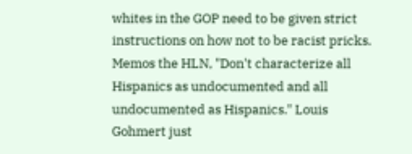whites in the GOP need to be given strict instructions on how not to be racist pricks. Memos the HLN, "Don't characterize all Hispanics as undocumented and all undocumented as Hispanics." Louis Gohmert just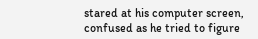stared at his computer screen, confused as he tried to figure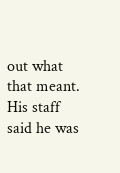out what that meant. His staff said he was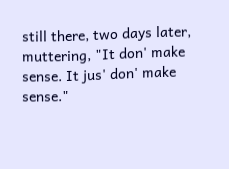still there, two days later, muttering, "It don' make sense. It jus' don' make sense."